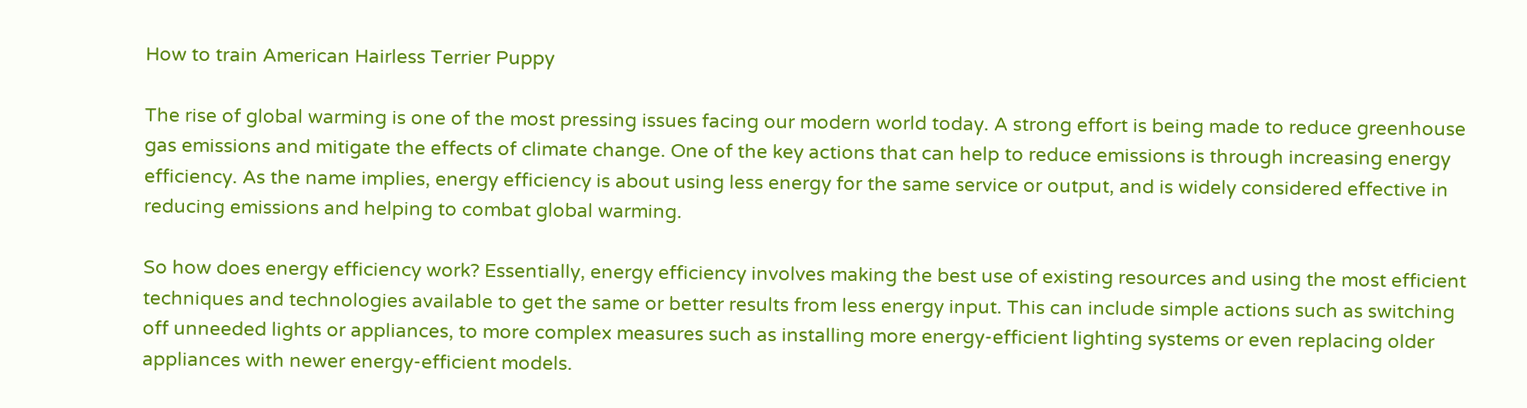How to train American Hairless Terrier Puppy

The rise of global warming is one of the most pressing issues facing our modern world today. A strong effort is being made to reduce greenhouse gas emissions and mitigate the effects of climate change. One of the key actions that can help to reduce emissions is through increasing energy efficiency. As the name implies, energy efficiency is about using less energy for the same service or output, and is widely considered effective in reducing emissions and helping to combat global warming.

So how does energy efficiency work? Essentially, energy efficiency involves making the best use of existing resources and using the most efficient techniques and technologies available to get the same or better results from less energy input. This can include simple actions such as switching off unneeded lights or appliances, to more complex measures such as installing more energy-efficient lighting systems or even replacing older appliances with newer energy-efficient models.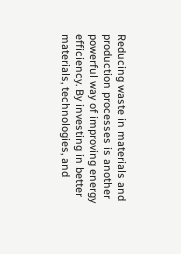Reducing waste in materials and production processes is another powerful way of improving energy efficiency. By investing in better materials, technologies, and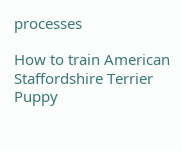processes

How to train American Staffordshire Terrier Puppy